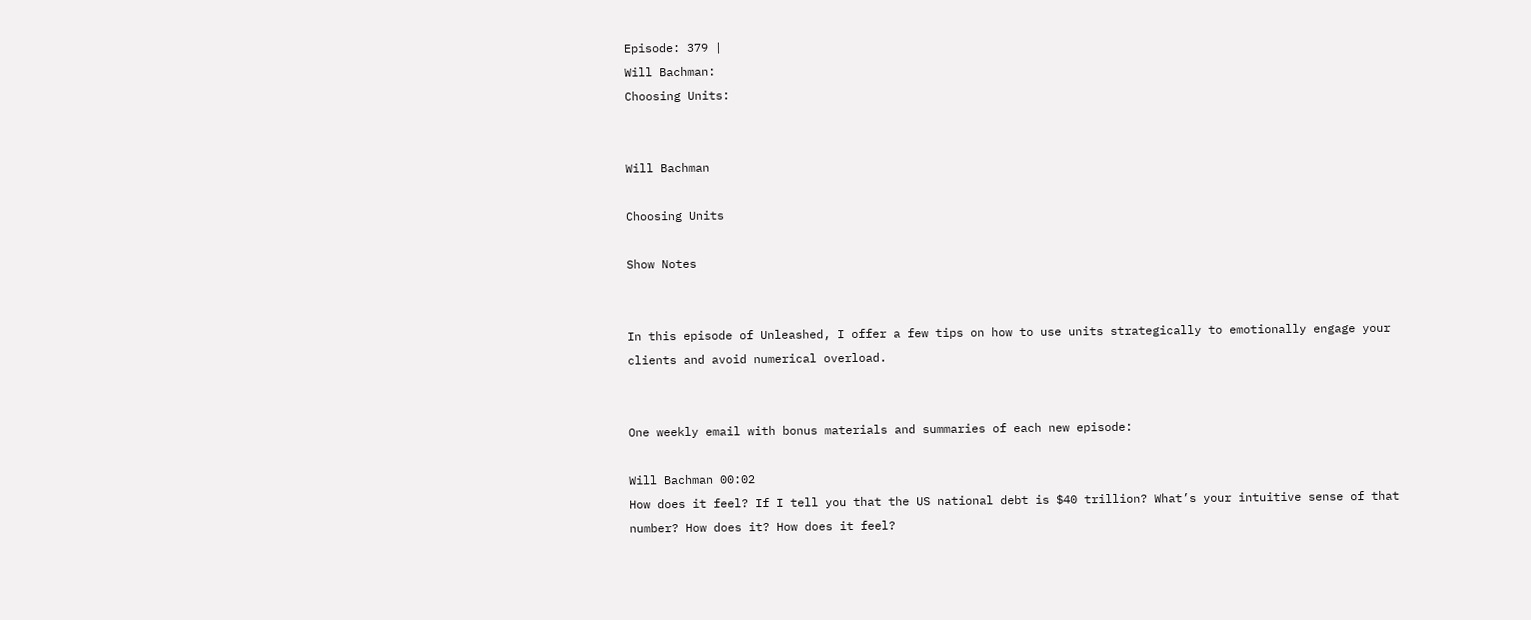Episode: 379 |
Will Bachman:
Choosing Units:


Will Bachman

Choosing Units

Show Notes


In this episode of Unleashed, I offer a few tips on how to use units strategically to emotionally engage your clients and avoid numerical overload.


One weekly email with bonus materials and summaries of each new episode:

Will Bachman 00:02
How does it feel? If I tell you that the US national debt is $40 trillion? What’s your intuitive sense of that number? How does it? How does it feel?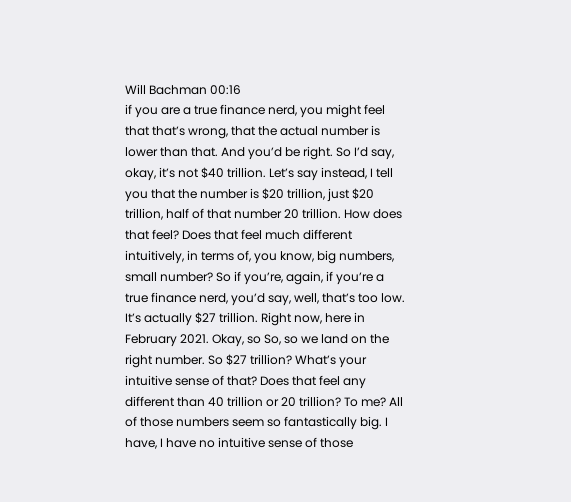Will Bachman 00:16
if you are a true finance nerd, you might feel that that’s wrong, that the actual number is lower than that. And you’d be right. So I’d say, okay, it’s not $40 trillion. Let’s say instead, I tell you that the number is $20 trillion, just $20 trillion, half of that number 20 trillion. How does that feel? Does that feel much different intuitively, in terms of, you know, big numbers, small number? So if you’re, again, if you’re a true finance nerd, you’d say, well, that’s too low. It’s actually $27 trillion. Right now, here in February 2021. Okay, so So, so we land on the right number. So $27 trillion? What’s your intuitive sense of that? Does that feel any different than 40 trillion or 20 trillion? To me? All of those numbers seem so fantastically big. I have, I have no intuitive sense of those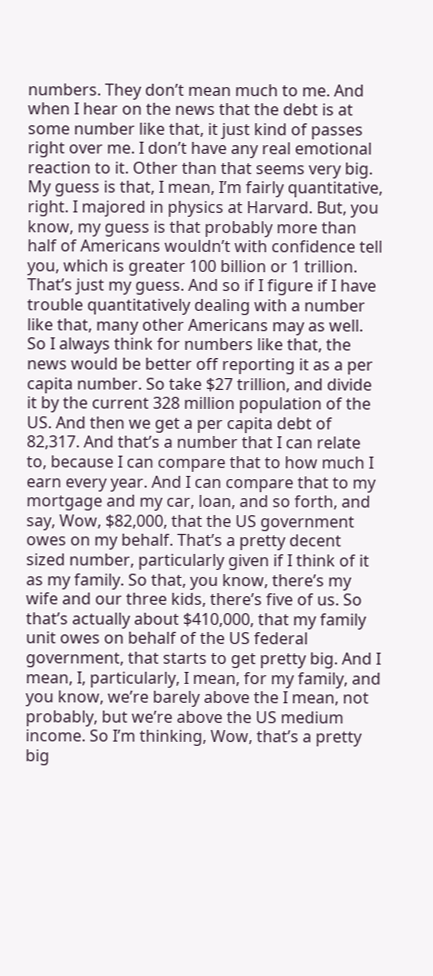numbers. They don’t mean much to me. And when I hear on the news that the debt is at some number like that, it just kind of passes right over me. I don’t have any real emotional reaction to it. Other than that seems very big. My guess is that, I mean, I’m fairly quantitative, right. I majored in physics at Harvard. But, you know, my guess is that probably more than half of Americans wouldn’t with confidence tell you, which is greater 100 billion or 1 trillion. That’s just my guess. And so if I figure if I have trouble quantitatively dealing with a number like that, many other Americans may as well. So I always think for numbers like that, the news would be better off reporting it as a per capita number. So take $27 trillion, and divide it by the current 328 million population of the US. And then we get a per capita debt of 82,317. And that’s a number that I can relate to, because I can compare that to how much I earn every year. And I can compare that to my mortgage and my car, loan, and so forth, and say, Wow, $82,000, that the US government owes on my behalf. That’s a pretty decent sized number, particularly given if I think of it as my family. So that, you know, there’s my wife and our three kids, there’s five of us. So that’s actually about $410,000, that my family unit owes on behalf of the US federal government, that starts to get pretty big. And I mean, I, particularly, I mean, for my family, and you know, we’re barely above the I mean, not probably, but we’re above the US medium income. So I’m thinking, Wow, that’s a pretty big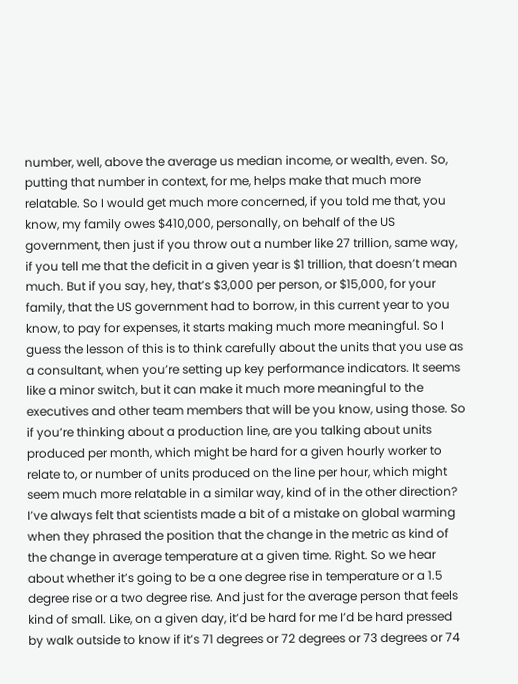number, well, above the average us median income, or wealth, even. So, putting that number in context, for me, helps make that much more relatable. So I would get much more concerned, if you told me that, you know, my family owes $410,000, personally, on behalf of the US government, then just if you throw out a number like 27 trillion, same way, if you tell me that the deficit in a given year is $1 trillion, that doesn’t mean much. But if you say, hey, that’s $3,000 per person, or $15,000, for your family, that the US government had to borrow, in this current year to you know, to pay for expenses, it starts making much more meaningful. So I guess the lesson of this is to think carefully about the units that you use as a consultant, when you’re setting up key performance indicators. It seems like a minor switch, but it can make it much more meaningful to the executives and other team members that will be you know, using those. So if you’re thinking about a production line, are you talking about units produced per month, which might be hard for a given hourly worker to relate to, or number of units produced on the line per hour, which might seem much more relatable in a similar way, kind of in the other direction? I’ve always felt that scientists made a bit of a mistake on global warming when they phrased the position that the change in the metric as kind of the change in average temperature at a given time. Right. So we hear about whether it’s going to be a one degree rise in temperature or a 1.5 degree rise or a two degree rise. And just for the average person that feels kind of small. Like, on a given day, it’d be hard for me I’d be hard pressed by walk outside to know if it’s 71 degrees or 72 degrees or 73 degrees or 74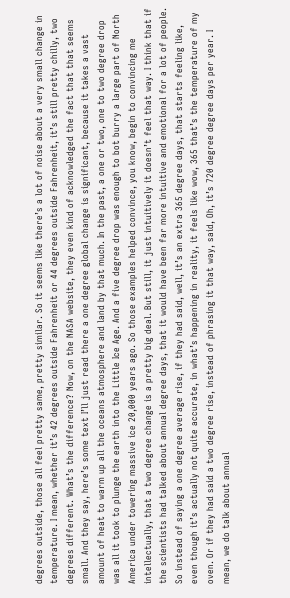degrees outside, those all feel pretty same, pretty similar. So it seems like there’s a lot of noise about a very small change in temperature. I mean, whether it’s 42 degrees outside Fahrenheit or 44 degrees outside Fahrenheit, it’s still pretty chilly, two degrees different. What’s the difference? Now, on the NASA website, they even kind of acknowledged the fact that that seems small. And they say, here’s some text I’ll just read there a one degree global change is significant, because it takes a vast amount of heat to warm up all the oceans atmosphere and land by that much. In the past, a one or two, one to two degree drop was all it took to plunge the earth into the Little Ice Age. And a five degree drop was enough to bot burry a large part of North America under towering massive ice 20,000 years ago. So those examples helped convince, you know, begin to convincing me intellectually, that a two degree change is a pretty big deal. But still, it just intuitively it doesn’t feel that way. I think that if the scientists had talked about annual degree days, that it would have been far more intuitive and emotional for a lot of people. So instead of saying a one degree average rise, if they had said, well, it’s an extra 365 degree days, that starts feeling like, even though it’s actually not quite accurate, in what’s happening in reality, it feels like wow, 365 that’s the temperature of my oven. Or if they had said a two degree rise, instead of phrasing it that way, said, Oh, it’s 720 degree degree days per year. I mean, we do talk about annual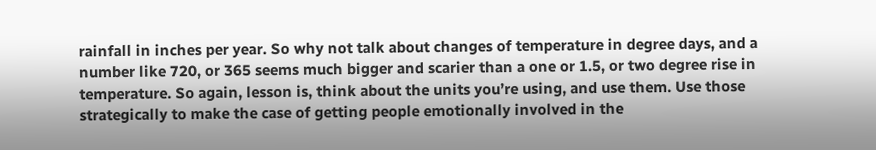rainfall in inches per year. So why not talk about changes of temperature in degree days, and a number like 720, or 365 seems much bigger and scarier than a one or 1.5, or two degree rise in temperature. So again, lesson is, think about the units you’re using, and use them. Use those strategically to make the case of getting people emotionally involved in the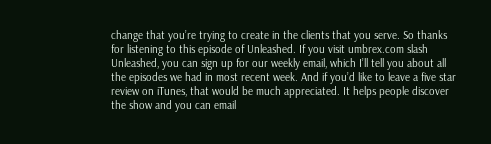change that you’re trying to create in the clients that you serve. So thanks for listening to this episode of Unleashed. If you visit umbrex.com slash Unleashed, you can sign up for our weekly email, which I’ll tell you about all the episodes we had in most recent week. And if you’d like to leave a five star review on iTunes, that would be much appreciated. It helps people discover the show and you can email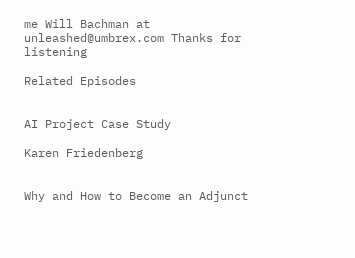me Will Bachman at unleashed@umbrex.com Thanks for listening

Related Episodes


AI Project Case Study

Karen Friedenberg


Why and How to Become an Adjunct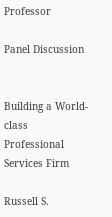Professor

Panel Discussion


Building a World-class Professional Services Firm

Russell S.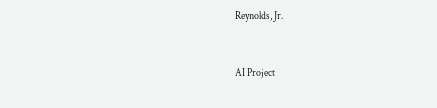Reynolds, Jr.


AI Project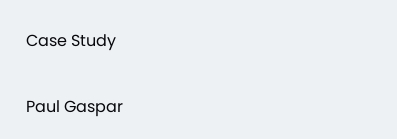Case Study

Paul Gaspar